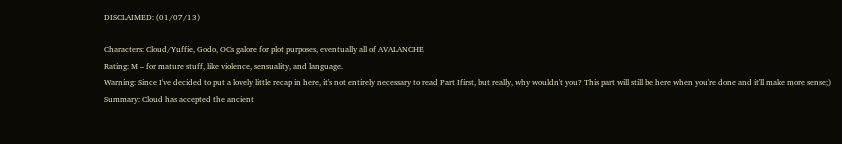DISCLAIMED: (01/07/13)

Characters: Cloud/Yuffie, Godo, OCs galore for plot purposes, eventually all of AVALANCHE
Rating: M – for mature stuff, like violence, sensuality, and language.
Warning: Since I've decided to put a lovely little recap in here, it's not entirely necessary to read Part Ifirst, but really, why wouldn't you? This part will still be here when you're done and it'll make more sense;)
Summary: Cloud has accepted the ancient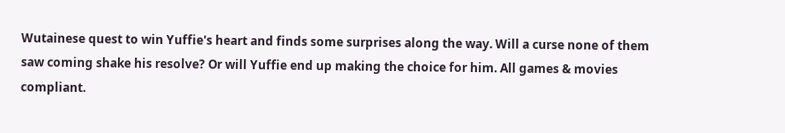Wutainese quest to win Yuffie's heart and finds some surprises along the way. Will a curse none of them saw coming shake his resolve? Or will Yuffie end up making the choice for him. All games & movies compliant.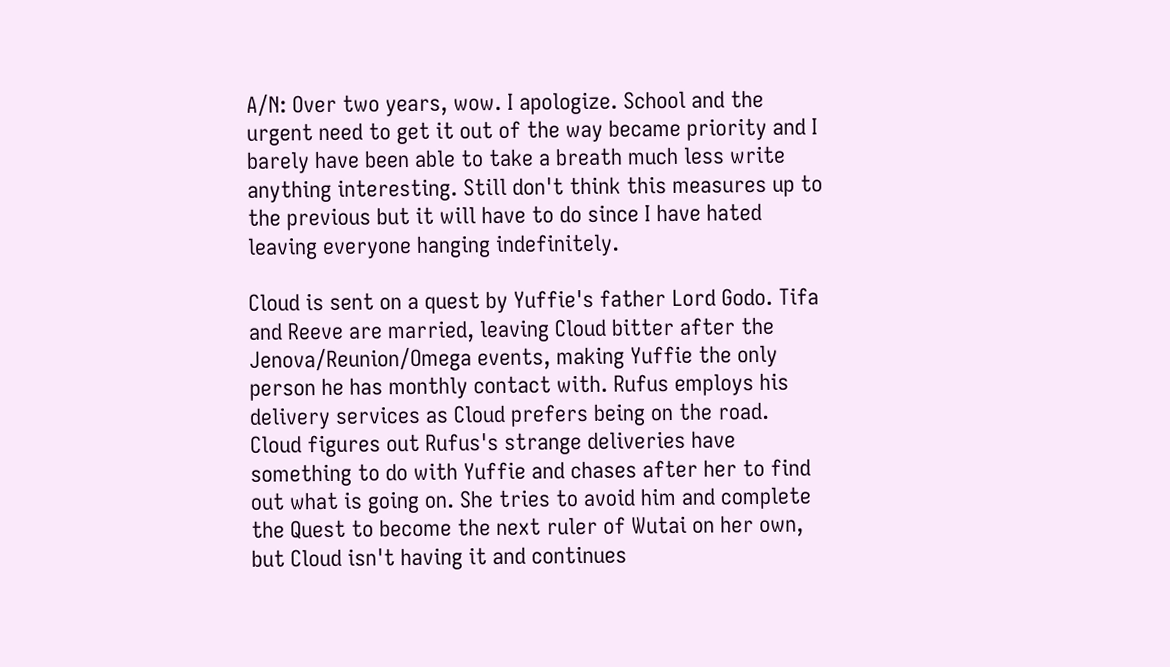A/N: Over two years, wow. I apologize. School and the urgent need to get it out of the way became priority and I barely have been able to take a breath much less write anything interesting. Still don't think this measures up to the previous but it will have to do since I have hated leaving everyone hanging indefinitely.

Cloud is sent on a quest by Yuffie's father Lord Godo. Tifa and Reeve are married, leaving Cloud bitter after the Jenova/Reunion/Omega events, making Yuffie the only person he has monthly contact with. Rufus employs his delivery services as Cloud prefers being on the road.
Cloud figures out Rufus's strange deliveries have something to do with Yuffie and chases after her to find out what is going on. She tries to avoid him and complete the Quest to become the next ruler of Wutai on her own, but Cloud isn't having it and continues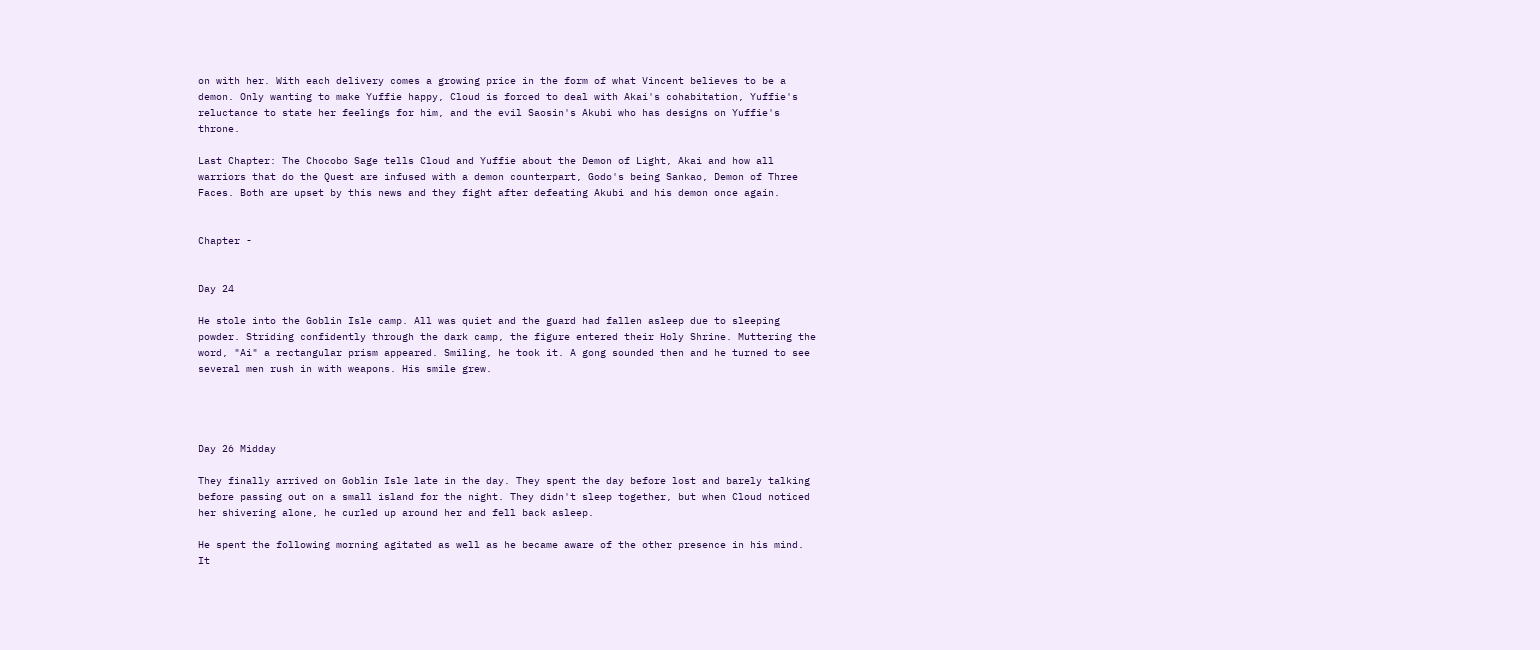on with her. With each delivery comes a growing price in the form of what Vincent believes to be a demon. Only wanting to make Yuffie happy, Cloud is forced to deal with Akai's cohabitation, Yuffie's reluctance to state her feelings for him, and the evil Saosin's Akubi who has designs on Yuffie's throne.

Last Chapter: The Chocobo Sage tells Cloud and Yuffie about the Demon of Light, Akai and how all warriors that do the Quest are infused with a demon counterpart, Godo's being Sankao, Demon of Three Faces. Both are upset by this news and they fight after defeating Akubi and his demon once again.


Chapter -


Day 24

He stole into the Goblin Isle camp. All was quiet and the guard had fallen asleep due to sleeping powder. Striding confidently through the dark camp, the figure entered their Holy Shrine. Muttering the word, "Ai" a rectangular prism appeared. Smiling, he took it. A gong sounded then and he turned to see several men rush in with weapons. His smile grew.




Day 26 Midday

They finally arrived on Goblin Isle late in the day. They spent the day before lost and barely talking before passing out on a small island for the night. They didn't sleep together, but when Cloud noticed her shivering alone, he curled up around her and fell back asleep.

He spent the following morning agitated as well as he became aware of the other presence in his mind. It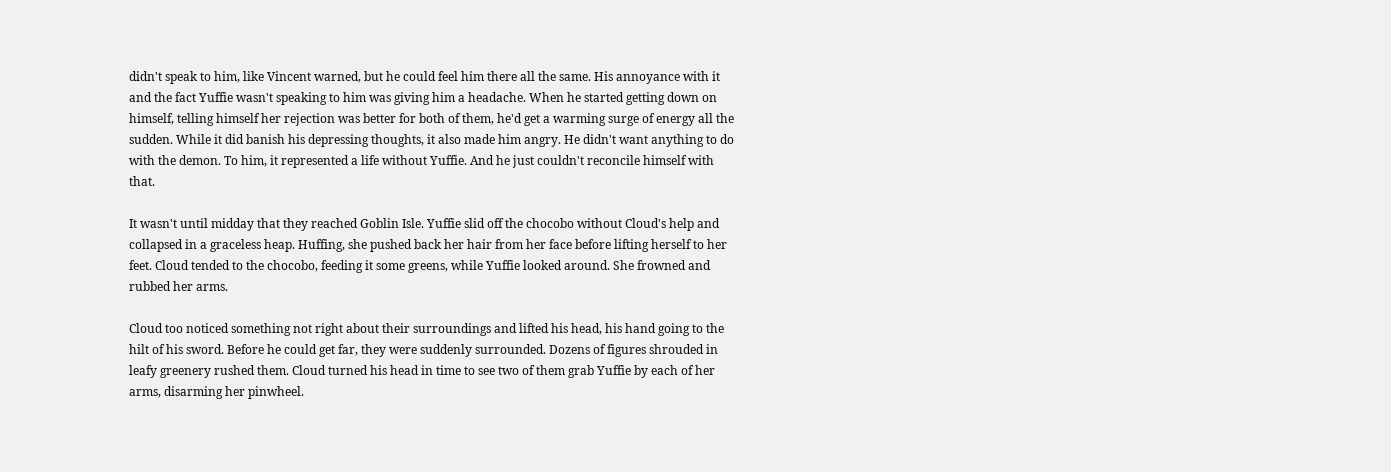didn't speak to him, like Vincent warned, but he could feel him there all the same. His annoyance with it and the fact Yuffie wasn't speaking to him was giving him a headache. When he started getting down on himself, telling himself her rejection was better for both of them, he'd get a warming surge of energy all the sudden. While it did banish his depressing thoughts, it also made him angry. He didn't want anything to do with the demon. To him, it represented a life without Yuffie. And he just couldn't reconcile himself with that.

It wasn't until midday that they reached Goblin Isle. Yuffie slid off the chocobo without Cloud's help and collapsed in a graceless heap. Huffing, she pushed back her hair from her face before lifting herself to her feet. Cloud tended to the chocobo, feeding it some greens, while Yuffie looked around. She frowned and rubbed her arms.

Cloud too noticed something not right about their surroundings and lifted his head, his hand going to the hilt of his sword. Before he could get far, they were suddenly surrounded. Dozens of figures shrouded in leafy greenery rushed them. Cloud turned his head in time to see two of them grab Yuffie by each of her arms, disarming her pinwheel.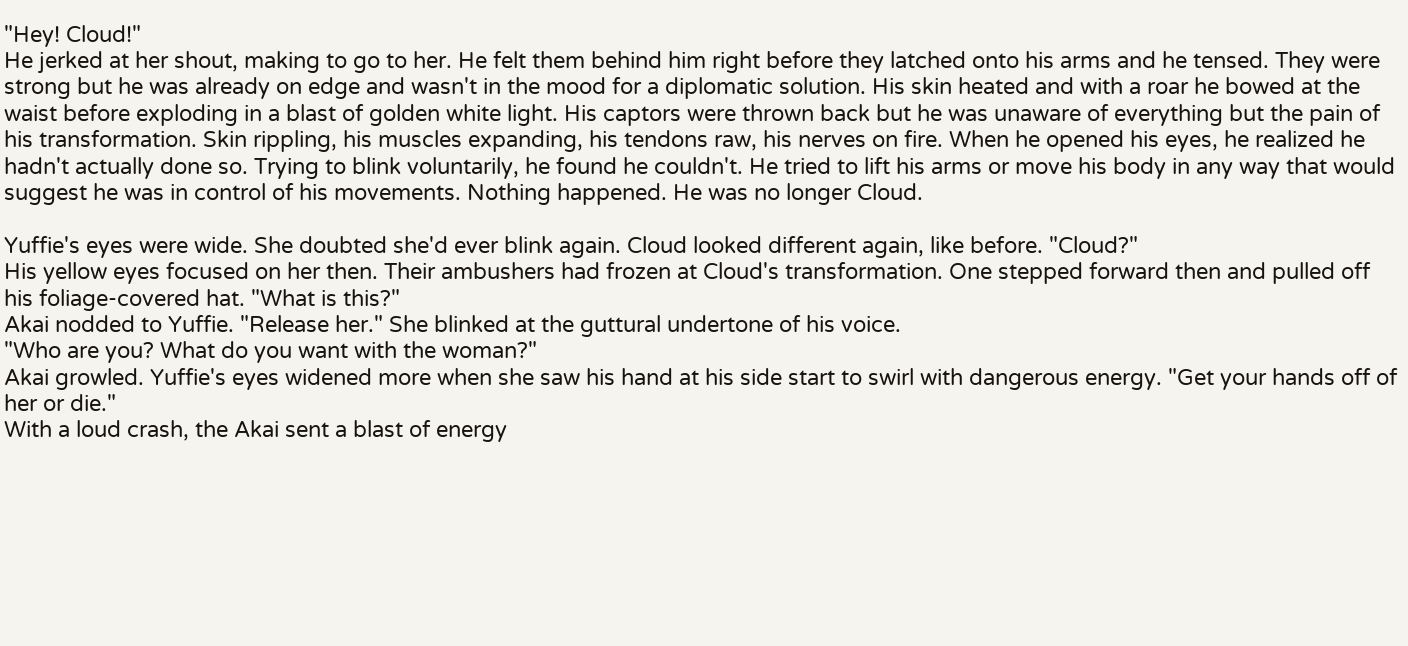"Hey! Cloud!"
He jerked at her shout, making to go to her. He felt them behind him right before they latched onto his arms and he tensed. They were strong but he was already on edge and wasn't in the mood for a diplomatic solution. His skin heated and with a roar he bowed at the waist before exploding in a blast of golden white light. His captors were thrown back but he was unaware of everything but the pain of his transformation. Skin rippling, his muscles expanding, his tendons raw, his nerves on fire. When he opened his eyes, he realized he hadn't actually done so. Trying to blink voluntarily, he found he couldn't. He tried to lift his arms or move his body in any way that would suggest he was in control of his movements. Nothing happened. He was no longer Cloud.

Yuffie's eyes were wide. She doubted she'd ever blink again. Cloud looked different again, like before. "Cloud?"
His yellow eyes focused on her then. Their ambushers had frozen at Cloud's transformation. One stepped forward then and pulled off his foliage-covered hat. "What is this?"
Akai nodded to Yuffie. "Release her." She blinked at the guttural undertone of his voice.
"Who are you? What do you want with the woman?"
Akai growled. Yuffie's eyes widened more when she saw his hand at his side start to swirl with dangerous energy. "Get your hands off of her or die."
With a loud crash, the Akai sent a blast of energy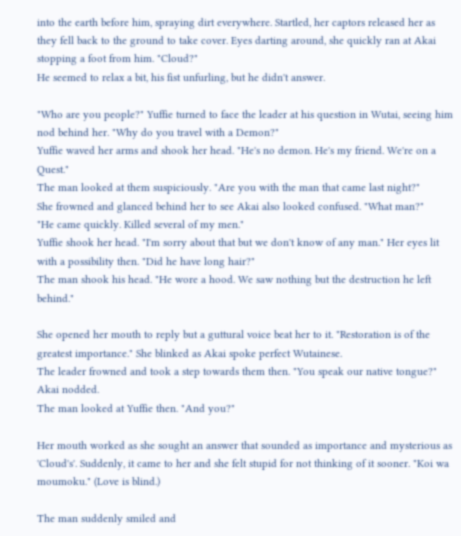into the earth before him, spraying dirt everywhere. Startled, her captors released her as they fell back to the ground to take cover. Eyes darting around, she quickly ran at Akai stopping a foot from him. "Cloud?"
He seemed to relax a bit, his fist unfurling, but he didn't answer.

"Who are you people?" Yuffie turned to face the leader at his question in Wutai, seeing him nod behind her. "Why do you travel with a Demon?"
Yuffie waved her arms and shook her head. "He's no demon. He's my friend. We're on a Quest."
The man looked at them suspiciously. "Are you with the man that came last night?"
She frowned and glanced behind her to see Akai also looked confused. "What man?"
"He came quickly. Killed several of my men."
Yuffie shook her head. "I'm sorry about that but we don't know of any man." Her eyes lit with a possibility then. "Did he have long hair?"
The man shook his head. "He wore a hood. We saw nothing but the destruction he left behind."

She opened her mouth to reply but a guttural voice beat her to it. "Restoration is of the greatest importance." She blinked as Akai spoke perfect Wutainese.
The leader frowned and took a step towards them then. "You speak our native tongue?"
Akai nodded.
The man looked at Yuffie then. "And you?"

Her mouth worked as she sought an answer that sounded as importance and mysterious as 'Cloud's'. Suddenly, it came to her and she felt stupid for not thinking of it sooner. "Koi wa moumoku." (Love is blind.)

The man suddenly smiled and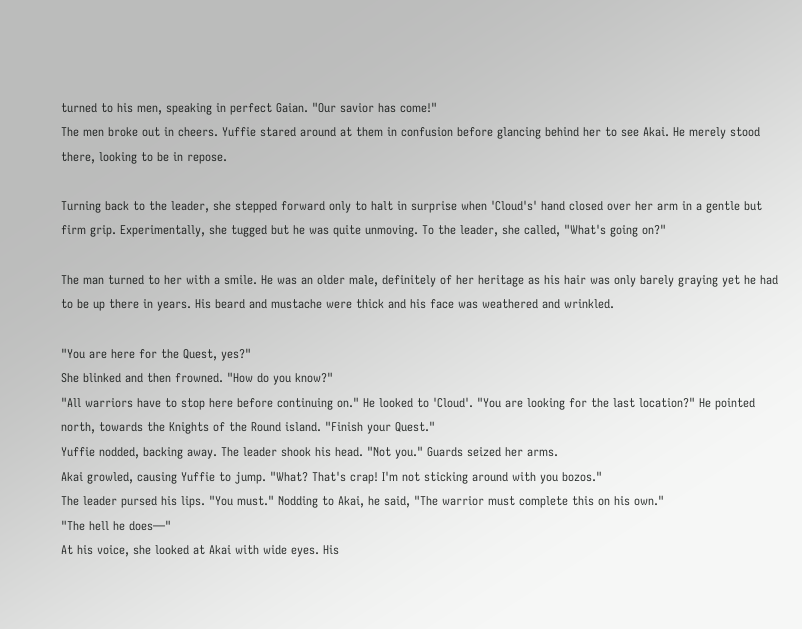turned to his men, speaking in perfect Gaian. "Our savior has come!"
The men broke out in cheers. Yuffie stared around at them in confusion before glancing behind her to see Akai. He merely stood there, looking to be in repose.

Turning back to the leader, she stepped forward only to halt in surprise when 'Cloud's' hand closed over her arm in a gentle but firm grip. Experimentally, she tugged but he was quite unmoving. To the leader, she called, "What's going on?"

The man turned to her with a smile. He was an older male, definitely of her heritage as his hair was only barely graying yet he had to be up there in years. His beard and mustache were thick and his face was weathered and wrinkled.

"You are here for the Quest, yes?"
She blinked and then frowned. "How do you know?"
"All warriors have to stop here before continuing on." He looked to 'Cloud'. "You are looking for the last location?" He pointed north, towards the Knights of the Round island. "Finish your Quest."
Yuffie nodded, backing away. The leader shook his head. "Not you." Guards seized her arms.
Akai growled, causing Yuffie to jump. "What? That's crap! I'm not sticking around with you bozos."
The leader pursed his lips. "You must." Nodding to Akai, he said, "The warrior must complete this on his own."
"The hell he does—"
At his voice, she looked at Akai with wide eyes. His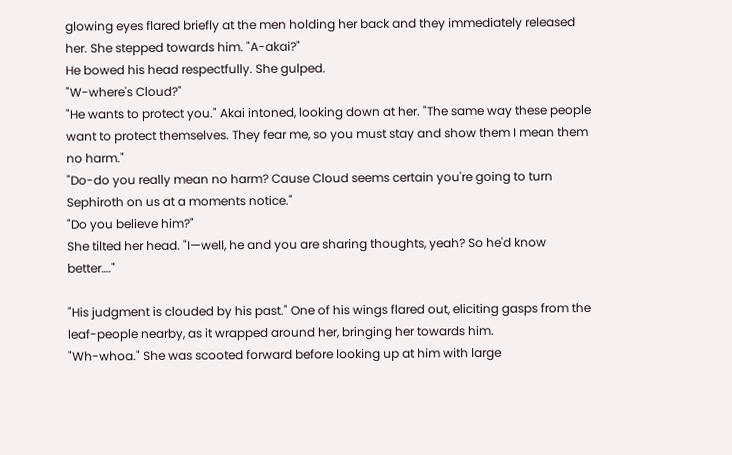glowing eyes flared briefly at the men holding her back and they immediately released her. She stepped towards him. "A-akai?"
He bowed his head respectfully. She gulped.
"W-where's Cloud?"
"He wants to protect you." Akai intoned, looking down at her. "The same way these people want to protect themselves. They fear me, so you must stay and show them I mean them no harm."
"Do-do you really mean no harm? Cause Cloud seems certain you're going to turn Sephiroth on us at a moments notice."
"Do you believe him?"
She tilted her head. "I—well, he and you are sharing thoughts, yeah? So he'd know better…."

"His judgment is clouded by his past." One of his wings flared out, eliciting gasps from the leaf-people nearby, as it wrapped around her, bringing her towards him.
"Wh-whoa." She was scooted forward before looking up at him with large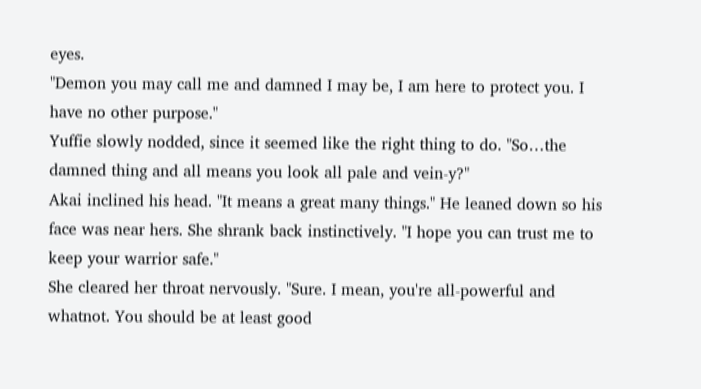eyes.
"Demon you may call me and damned I may be, I am here to protect you. I have no other purpose."
Yuffie slowly nodded, since it seemed like the right thing to do. "So…the damned thing and all means you look all pale and vein-y?"
Akai inclined his head. "It means a great many things." He leaned down so his face was near hers. She shrank back instinctively. "I hope you can trust me to keep your warrior safe."
She cleared her throat nervously. "Sure. I mean, you're all-powerful and whatnot. You should be at least good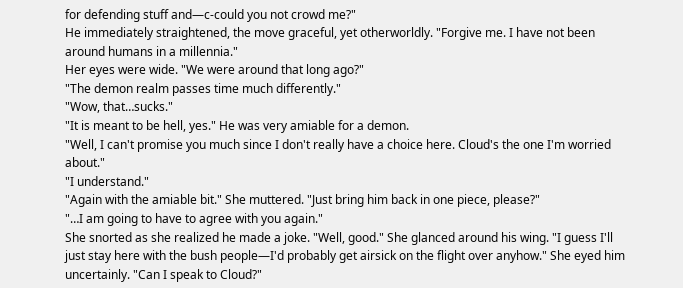for defending stuff and—c-could you not crowd me?"
He immediately straightened, the move graceful, yet otherworldly. "Forgive me. I have not been around humans in a millennia."
Her eyes were wide. "We were around that long ago?"
"The demon realm passes time much differently."
"Wow, that…sucks."
"It is meant to be hell, yes." He was very amiable for a demon.
"Well, I can't promise you much since I don't really have a choice here. Cloud's the one I'm worried about."
"I understand."
"Again with the amiable bit." She muttered. "Just bring him back in one piece, please?"
"…I am going to have to agree with you again."
She snorted as she realized he made a joke. "Well, good." She glanced around his wing. "I guess I'll just stay here with the bush people—I'd probably get airsick on the flight over anyhow." She eyed him uncertainly. "Can I speak to Cloud?"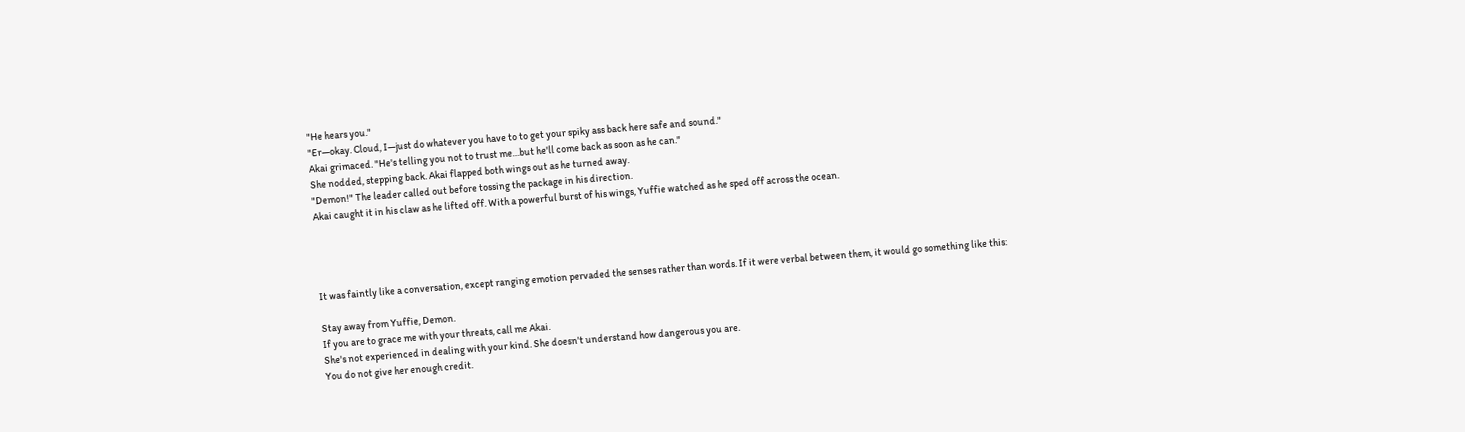"He hears you."
"Er—okay. Cloud, I—just do whatever you have to to get your spiky ass back here safe and sound."
Akai grimaced. "He's telling you not to trust me…but he'll come back as soon as he can."
She nodded, stepping back. Akai flapped both wings out as he turned away.
"Demon!" The leader called out before tossing the package in his direction.
Akai caught it in his claw as he lifted off. With a powerful burst of his wings, Yuffie watched as he sped off across the ocean.




It was faintly like a conversation, except ranging emotion pervaded the senses rather than words. If it were verbal between them, it would go something like this:

Stay away from Yuffie, Demon.
If you are to grace me with your threats, call me Akai.
She's not experienced in dealing with your kind. She doesn't understand how dangerous you are.
You do not give her enough credit.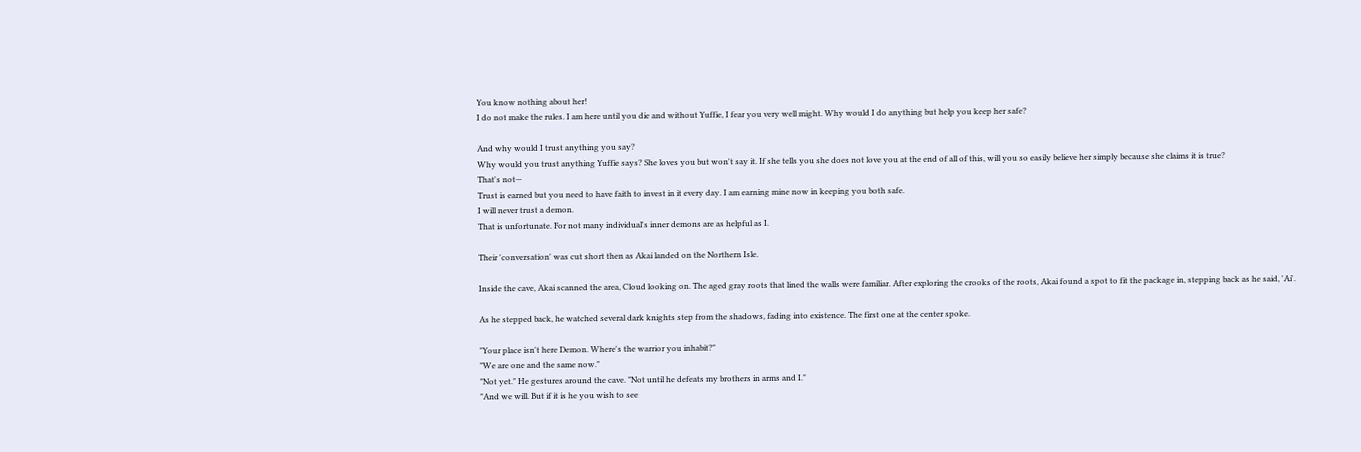You know nothing about her!
I do not make the rules. I am here until you die and without Yuffie, I fear you very well might. Why would I do anything but help you keep her safe?

And why would I trust anything you say?
Why would you trust anything Yuffie says? She loves you but won't say it. If she tells you she does not love you at the end of all of this, will you so easily believe her simply because she claims it is true?
That's not—
Trust is earned but you need to have faith to invest in it every day. I am earning mine now in keeping you both safe.
I will never trust a demon.
That is unfortunate. For not many individual's inner demons are as helpful as I.

Their 'conversation' was cut short then as Akai landed on the Northern Isle.

Inside the cave, Akai scanned the area, Cloud looking on. The aged gray roots that lined the walls were familiar. After exploring the crooks of the roots, Akai found a spot to fit the package in, stepping back as he said, 'Ai'.

As he stepped back, he watched several dark knights step from the shadows, fading into existence. The first one at the center spoke.

"Your place isn't here Demon. Where's the warrior you inhabit?"
"We are one and the same now."
"Not yet." He gestures around the cave. "Not until he defeats my brothers in arms and I."
"And we will. But if it is he you wish to see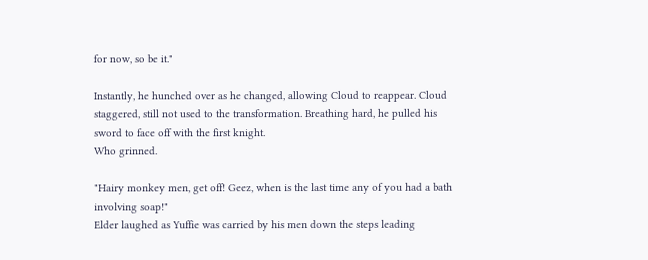for now, so be it."

Instantly, he hunched over as he changed, allowing Cloud to reappear. Cloud staggered, still not used to the transformation. Breathing hard, he pulled his sword to face off with the first knight.
Who grinned.

"Hairy monkey men, get off! Geez, when is the last time any of you had a bath involving soap!"
Elder laughed as Yuffie was carried by his men down the steps leading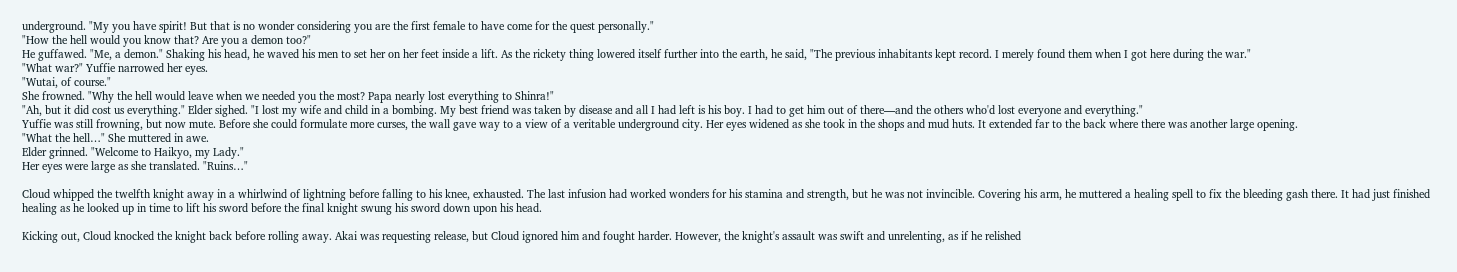underground. "My you have spirit! But that is no wonder considering you are the first female to have come for the quest personally."
"How the hell would you know that? Are you a demon too?"
He guffawed. "Me, a demon." Shaking his head, he waved his men to set her on her feet inside a lift. As the rickety thing lowered itself further into the earth, he said, "The previous inhabitants kept record. I merely found them when I got here during the war."
"What war?" Yuffie narrowed her eyes.
"Wutai, of course."
She frowned. "Why the hell would leave when we needed you the most? Papa nearly lost everything to Shinra!"
"Ah, but it did cost us everything." Elder sighed. "I lost my wife and child in a bombing. My best friend was taken by disease and all I had left is his boy. I had to get him out of there—and the others who'd lost everyone and everything."
Yuffie was still frowning, but now mute. Before she could formulate more curses, the wall gave way to a view of a veritable underground city. Her eyes widened as she took in the shops and mud huts. It extended far to the back where there was another large opening.
"What the hell…" She muttered in awe.
Elder grinned. "Welcome to Haikyo, my Lady."
Her eyes were large as she translated. "Ruins…"

Cloud whipped the twelfth knight away in a whirlwind of lightning before falling to his knee, exhausted. The last infusion had worked wonders for his stamina and strength, but he was not invincible. Covering his arm, he muttered a healing spell to fix the bleeding gash there. It had just finished healing as he looked up in time to lift his sword before the final knight swung his sword down upon his head.

Kicking out, Cloud knocked the knight back before rolling away. Akai was requesting release, but Cloud ignored him and fought harder. However, the knight's assault was swift and unrelenting, as if he relished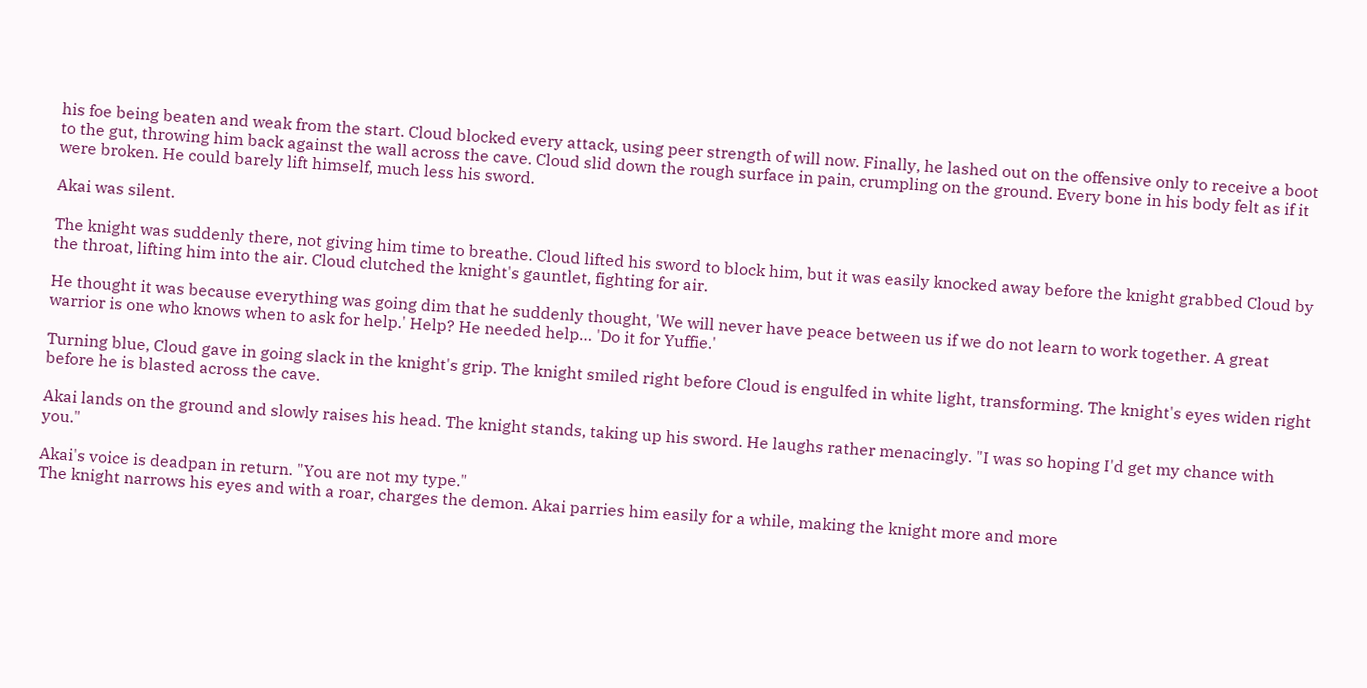his foe being beaten and weak from the start. Cloud blocked every attack, using peer strength of will now. Finally, he lashed out on the offensive only to receive a boot to the gut, throwing him back against the wall across the cave. Cloud slid down the rough surface in pain, crumpling on the ground. Every bone in his body felt as if it were broken. He could barely lift himself, much less his sword.

Akai was silent.

The knight was suddenly there, not giving him time to breathe. Cloud lifted his sword to block him, but it was easily knocked away before the knight grabbed Cloud by the throat, lifting him into the air. Cloud clutched the knight's gauntlet, fighting for air.

He thought it was because everything was going dim that he suddenly thought, 'We will never have peace between us if we do not learn to work together. A great warrior is one who knows when to ask for help.' Help? He needed help… 'Do it for Yuffie.'

Turning blue, Cloud gave in going slack in the knight's grip. The knight smiled right before Cloud is engulfed in white light, transforming. The knight's eyes widen right before he is blasted across the cave.

Akai lands on the ground and slowly raises his head. The knight stands, taking up his sword. He laughs rather menacingly. "I was so hoping I'd get my chance with you."

Akai's voice is deadpan in return. "You are not my type."
The knight narrows his eyes and with a roar, charges the demon. Akai parries him easily for a while, making the knight more and more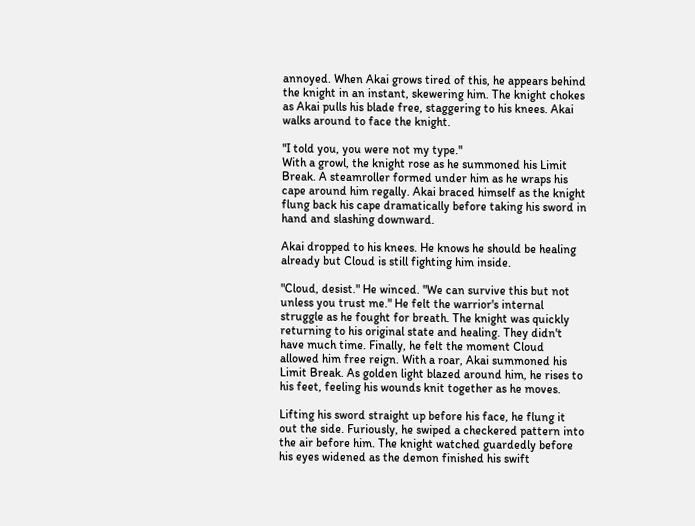annoyed. When Akai grows tired of this, he appears behind the knight in an instant, skewering him. The knight chokes as Akai pulls his blade free, staggering to his knees. Akai walks around to face the knight.

"I told you, you were not my type."
With a growl, the knight rose as he summoned his Limit Break. A steamroller formed under him as he wraps his cape around him regally. Akai braced himself as the knight flung back his cape dramatically before taking his sword in hand and slashing downward.

Akai dropped to his knees. He knows he should be healing already but Cloud is still fighting him inside.

"Cloud, desist." He winced. "We can survive this but not unless you trust me." He felt the warrior's internal struggle as he fought for breath. The knight was quickly returning to his original state and healing. They didn't have much time. Finally, he felt the moment Cloud allowed him free reign. With a roar, Akai summoned his Limit Break. As golden light blazed around him, he rises to his feet, feeling his wounds knit together as he moves.

Lifting his sword straight up before his face, he flung it out the side. Furiously, he swiped a checkered pattern into the air before him. The knight watched guardedly before his eyes widened as the demon finished his swift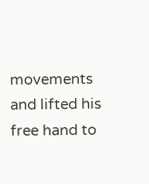movements and lifted his free hand to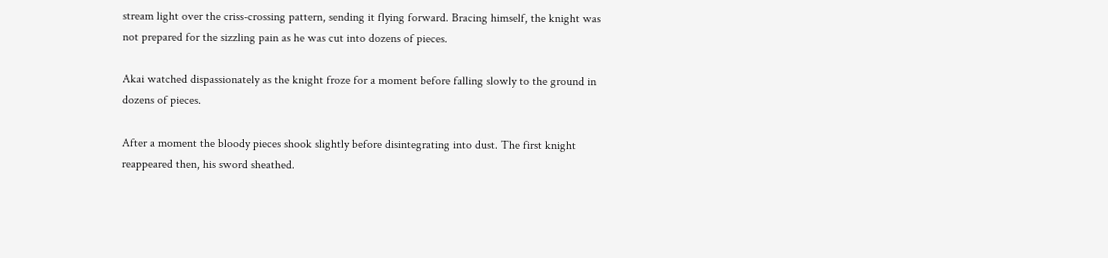stream light over the criss-crossing pattern, sending it flying forward. Bracing himself, the knight was not prepared for the sizzling pain as he was cut into dozens of pieces.

Akai watched dispassionately as the knight froze for a moment before falling slowly to the ground in dozens of pieces.

After a moment the bloody pieces shook slightly before disintegrating into dust. The first knight reappeared then, his sword sheathed.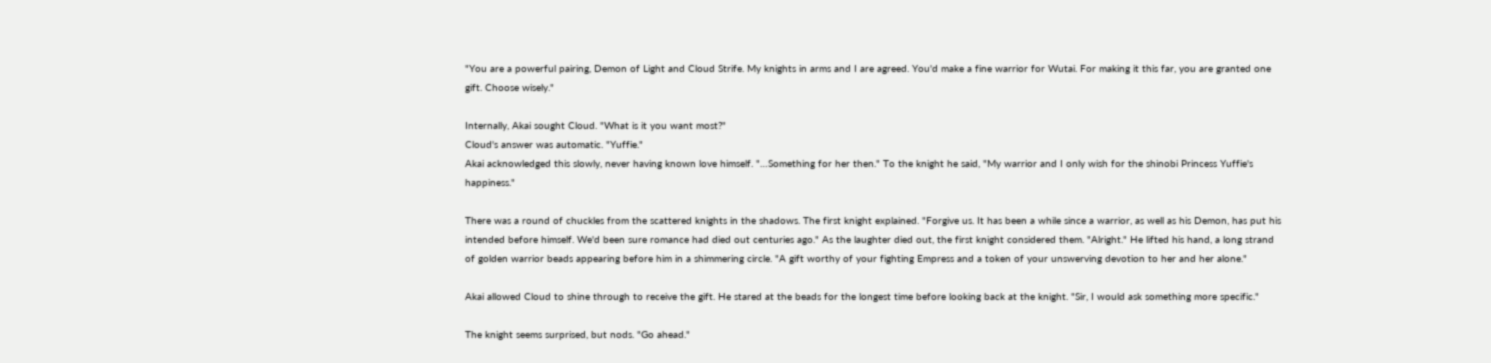"You are a powerful pairing, Demon of Light and Cloud Strife. My knights in arms and I are agreed. You'd make a fine warrior for Wutai. For making it this far, you are granted one gift. Choose wisely."

Internally, Akai sought Cloud. "What is it you want most?"
Cloud's answer was automatic. "Yuffie."
Akai acknowledged this slowly, never having known love himself. "…Something for her then." To the knight he said, "My warrior and I only wish for the shinobi Princess Yuffie's happiness."

There was a round of chuckles from the scattered knights in the shadows. The first knight explained. "Forgive us. It has been a while since a warrior, as well as his Demon, has put his intended before himself. We'd been sure romance had died out centuries ago." As the laughter died out, the first knight considered them. "Alright." He lifted his hand, a long strand of golden warrior beads appearing before him in a shimmering circle. "A gift worthy of your fighting Empress and a token of your unswerving devotion to her and her alone."

Akai allowed Cloud to shine through to receive the gift. He stared at the beads for the longest time before looking back at the knight. "Sir, I would ask something more specific."

The knight seems surprised, but nods. "Go ahead."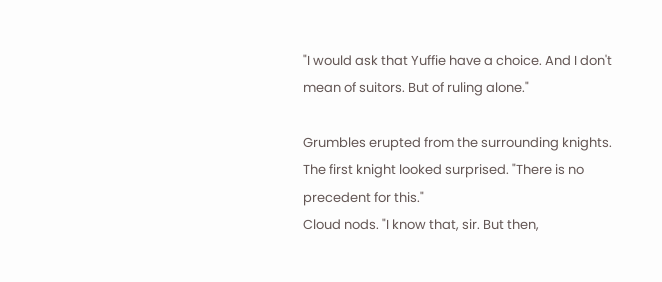"I would ask that Yuffie have a choice. And I don't mean of suitors. But of ruling alone."

Grumbles erupted from the surrounding knights. The first knight looked surprised. "There is no precedent for this."
Cloud nods. "I know that, sir. But then,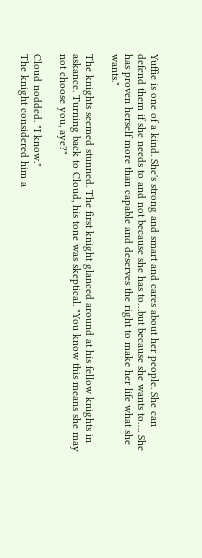Yuffie is one of a kind. She's strong and smart and cares about her people. She can defend them if she needs to and not because she has to…but because she wants to…. She has proven herself more than capable and deserves the right to make her life what she wants."

The knights seemed stunned. The first knight glanced around at his fellow knights in askance. Turning back to Cloud, his tone was skeptical. "You know this means she may not choose you, aye?"

Cloud nodded. "I know."
The knight considered him a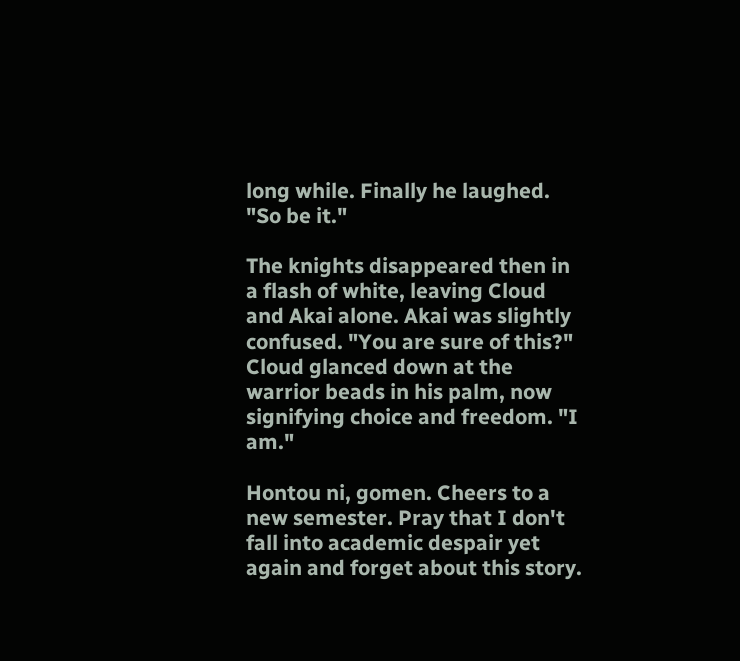long while. Finally he laughed. "So be it."

The knights disappeared then in a flash of white, leaving Cloud and Akai alone. Akai was slightly confused. "You are sure of this?"
Cloud glanced down at the warrior beads in his palm, now signifying choice and freedom. "I am."

Hontou ni, gomen. Cheers to a new semester. Pray that I don't fall into academic despair yet again and forget about this story.